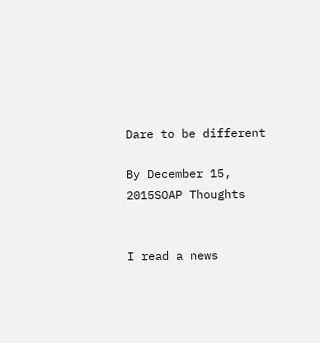Dare to be different

By December 15, 2015SOAP Thoughts


I read a news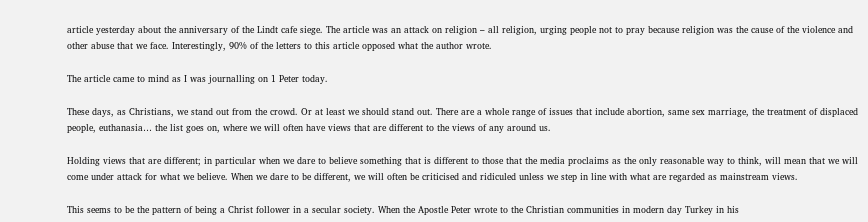article yesterday about the anniversary of the Lindt cafe siege. The article was an attack on religion – all religion, urging people not to pray because religion was the cause of the violence and other abuse that we face. Interestingly, 90% of the letters to this article opposed what the author wrote.

The article came to mind as I was journalling on 1 Peter today.

These days, as Christians, we stand out from the crowd. Or at least we should stand out. There are a whole range of issues that include abortion, same sex marriage, the treatment of displaced people, euthanasia… the list goes on, where we will often have views that are different to the views of any around us.

Holding views that are different; in particular when we dare to believe something that is different to those that the media proclaims as the only reasonable way to think, will mean that we will come under attack for what we believe. When we dare to be different, we will often be criticised and ridiculed unless we step in line with what are regarded as mainstream views.

This seems to be the pattern of being a Christ follower in a secular society. When the Apostle Peter wrote to the Christian communities in modern day Turkey in his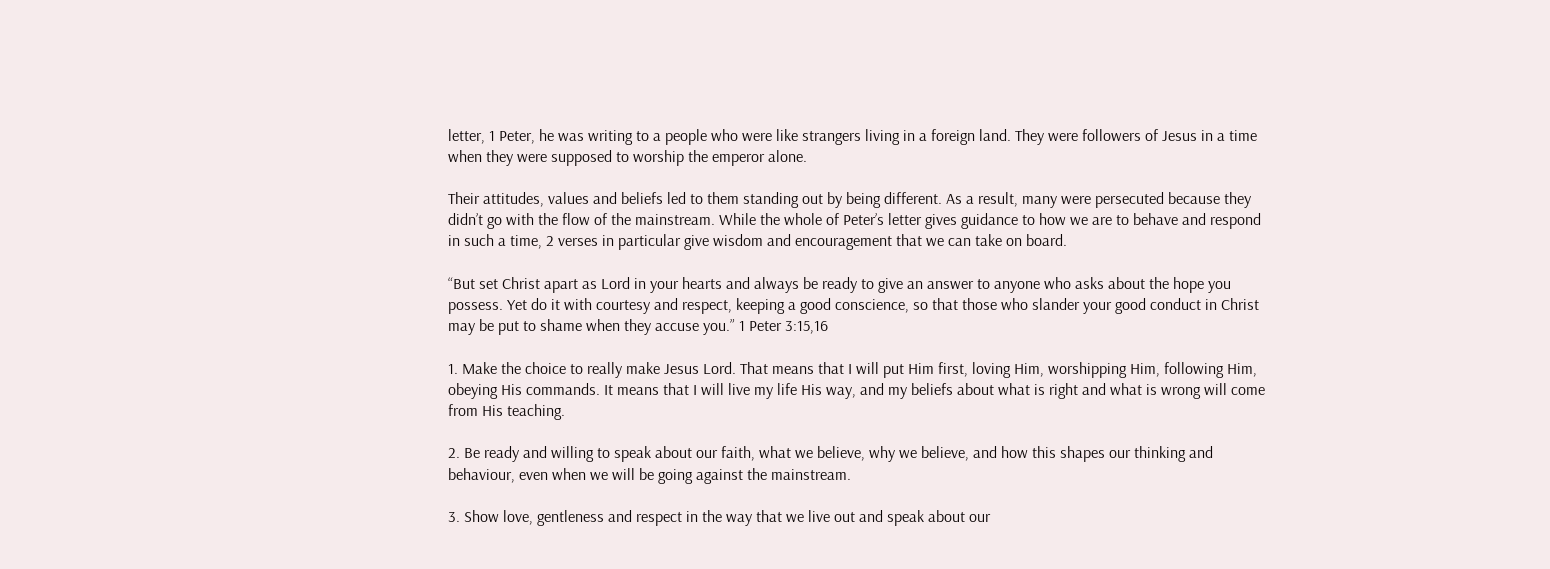letter, 1 Peter, he was writing to a people who were like strangers living in a foreign land. They were followers of Jesus in a time when they were supposed to worship the emperor alone.

Their attitudes, values and beliefs led to them standing out by being different. As a result, many were persecuted because they didn’t go with the flow of the mainstream. While the whole of Peter’s letter gives guidance to how we are to behave and respond in such a time, 2 verses in particular give wisdom and encouragement that we can take on board.

“But set Christ apart as Lord in your hearts and always be ready to give an answer to anyone who asks about the hope you possess. Yet do it with courtesy and respect, keeping a good conscience, so that those who slander your good conduct in Christ may be put to shame when they accuse you.” 1 Peter 3:15,16

1. Make the choice to really make Jesus Lord. That means that I will put Him first, loving Him, worshipping Him, following Him, obeying His commands. It means that I will live my life His way, and my beliefs about what is right and what is wrong will come from His teaching.

2. Be ready and willing to speak about our faith, what we believe, why we believe, and how this shapes our thinking and behaviour, even when we will be going against the mainstream.

3. Show love, gentleness and respect in the way that we live out and speak about our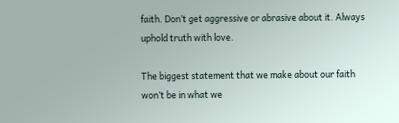faith. Don’t get aggressive or abrasive about it. Always uphold truth with love.

The biggest statement that we make about our faith won’t be in what we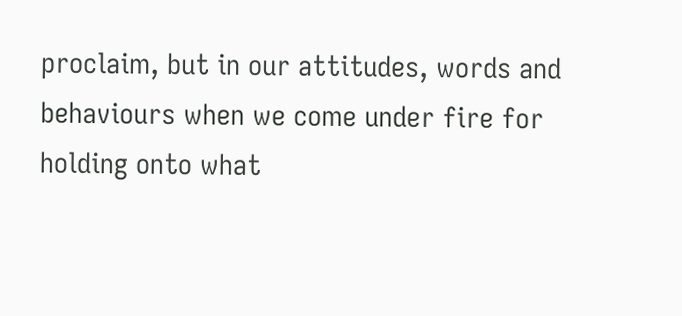proclaim, but in our attitudes, words and behaviours when we come under fire for holding onto what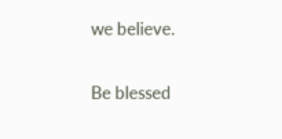we believe.

Be blessed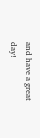and have a great day!